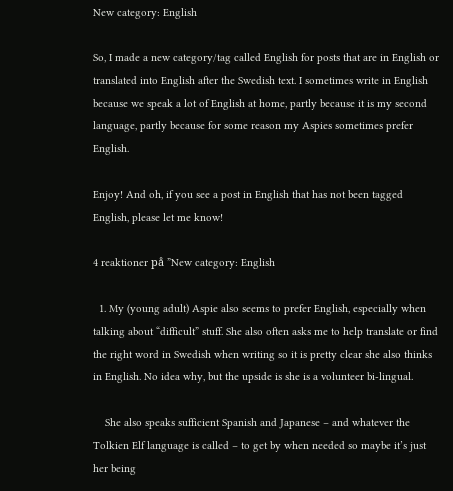New category: English

So, I made a new category/tag called English for posts that are in English or translated into English after the Swedish text. I sometimes write in English because we speak a lot of English at home, partly because it is my second language, partly because for some reason my Aspies sometimes prefer English.

Enjoy! And oh, if you see a post in English that has not been tagged English, please let me know!

4 reaktioner på ”New category: English

  1. My (young adult) Aspie also seems to prefer English, especially when talking about “difficult” stuff. She also often asks me to help translate or find the right word in Swedish when writing so it is pretty clear she also thinks in English. No idea why, but the upside is she is a volunteer bi-lingual.

    She also speaks sufficient Spanish and Japanese – and whatever the Tolkien Elf language is called – to get by when needed so maybe it’s just her being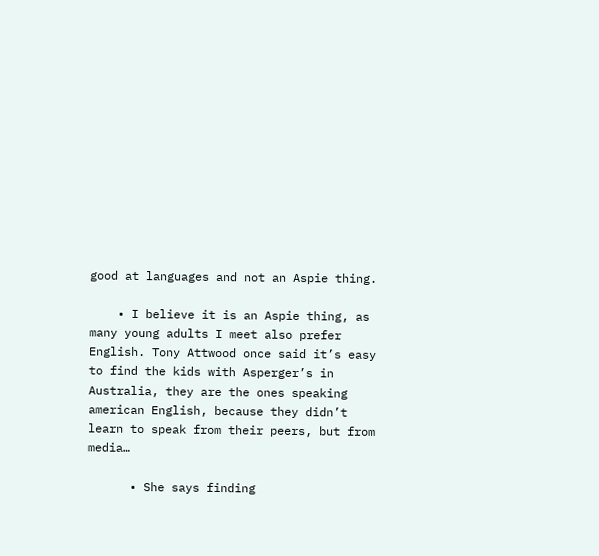good at languages and not an Aspie thing.

    • I believe it is an Aspie thing, as many young adults I meet also prefer English. Tony Attwood once said it’s easy to find the kids with Asperger’s in Australia, they are the ones speaking american English, because they didn’t learn to speak from their peers, but from media…

      • She says finding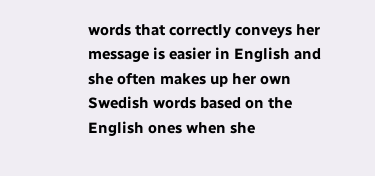words that correctly conveys her message is easier in English and she often makes up her own Swedish words based on the English ones when she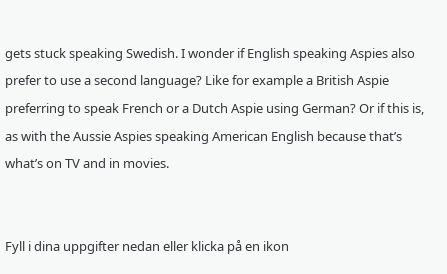gets stuck speaking Swedish. I wonder if English speaking Aspies also prefer to use a second language? Like for example a British Aspie preferring to speak French or a Dutch Aspie using German? Or if this is, as with the Aussie Aspies speaking American English because that’s what’s on TV and in movies.


Fyll i dina uppgifter nedan eller klicka på en ikon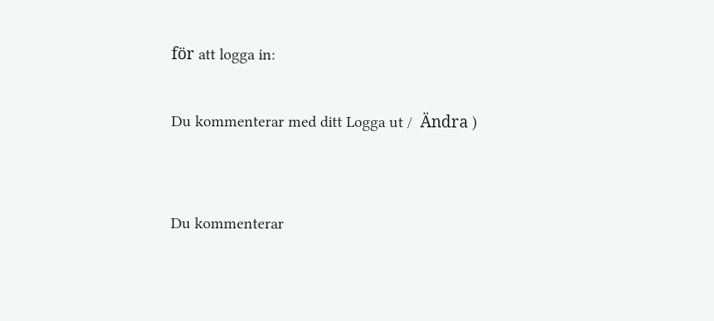för att logga in:

Du kommenterar med ditt Logga ut /  Ändra )


Du kommenterar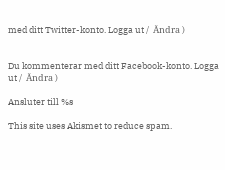med ditt Twitter-konto. Logga ut /  Ändra )


Du kommenterar med ditt Facebook-konto. Logga ut /  Ändra )

Ansluter till %s

This site uses Akismet to reduce spam.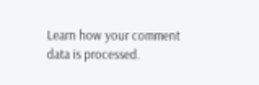Learn how your comment data is processed.